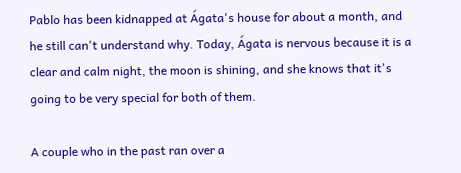Pablo has been kidnapped at Ágata's house for about a month, and he still can't understand why. Today, Ágata is nervous because it is a clear and calm night, the moon is shining, and she knows that it's going to be very special for both of them.

A couple who in the past ran over a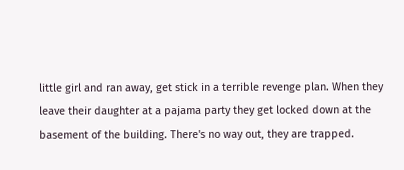little girl and ran away, get stick in a terrible revenge plan. When they leave their daughter at a pajama party they get locked down at the basement of the building. There's no way out, they are trapped.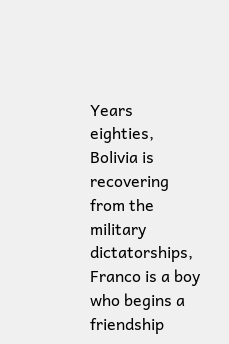Years eighties, Bolivia is recovering from the military dictatorships, Franco is a boy who begins a friendship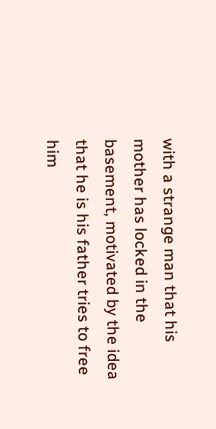with a strange man that his mother has locked in the basement, motivated by the idea that he is his father tries to free him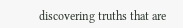discovering truths that are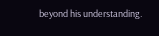beyond his understanding.